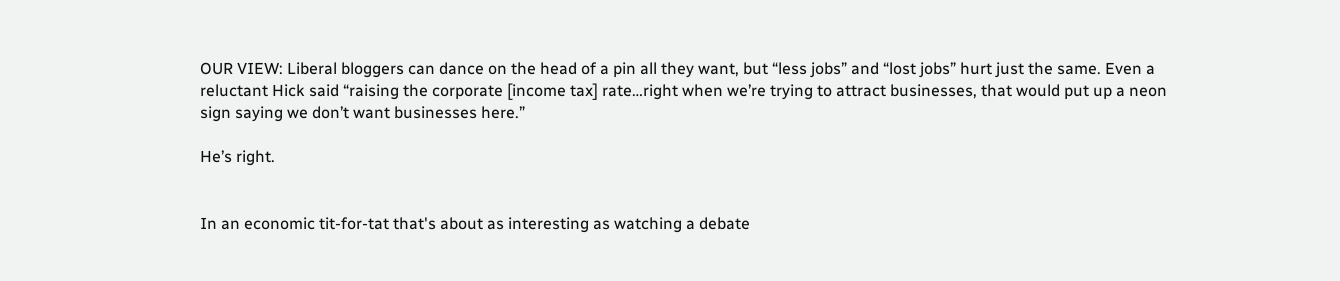OUR VIEW: Liberal bloggers can dance on the head of a pin all they want, but “less jobs” and “lost jobs” hurt just the same. Even a reluctant Hick said “raising the corporate [income tax] rate…right when we’re trying to attract businesses, that would put up a neon sign saying we don’t want businesses here.”

He’s right.


In an economic tit-for-tat that's about as interesting as watching a debate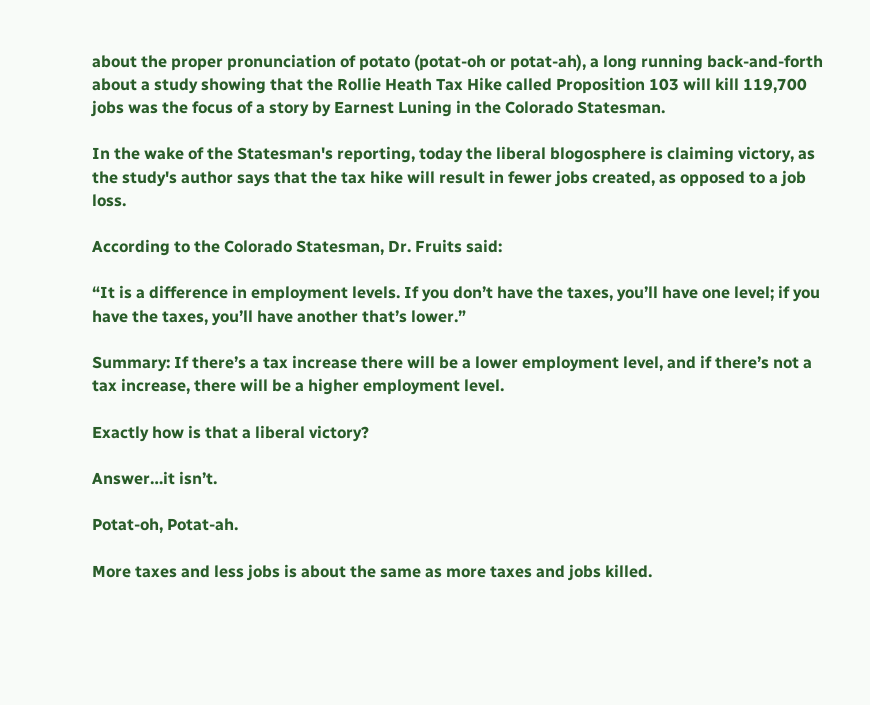about the proper pronunciation of potato (potat-oh or potat-ah), a long running back-and-forth about a study showing that the Rollie Heath Tax Hike called Proposition 103 will kill 119,700 jobs was the focus of a story by Earnest Luning in the Colorado Statesman.

In the wake of the Statesman's reporting, today the liberal blogosphere is claiming victory, as the study's author says that the tax hike will result in fewer jobs created, as opposed to a job loss.

According to the Colorado Statesman, Dr. Fruits said:

“It is a difference in employment levels. If you don’t have the taxes, you’ll have one level; if you have the taxes, you’ll have another that’s lower.”

Summary: If there’s a tax increase there will be a lower employment level, and if there’s not a tax increase, there will be a higher employment level.

Exactly how is that a liberal victory?

Answer…it isn’t.

Potat-oh, Potat-ah.

More taxes and less jobs is about the same as more taxes and jobs killed.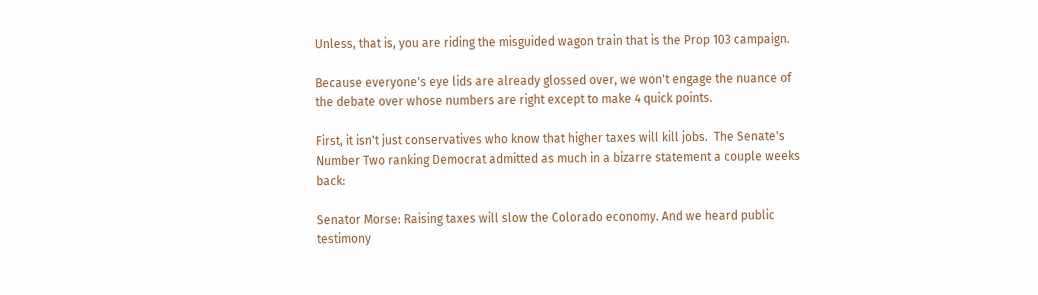Unless, that is, you are riding the misguided wagon train that is the Prop 103 campaign.

Because everyone's eye lids are already glossed over, we won't engage the nuance of the debate over whose numbers are right except to make 4 quick points.

First, it isn't just conservatives who know that higher taxes will kill jobs.  The Senate's Number Two ranking Democrat admitted as much in a bizarre statement a couple weeks back:

Senator Morse: Raising taxes will slow the Colorado economy. And we heard public testimony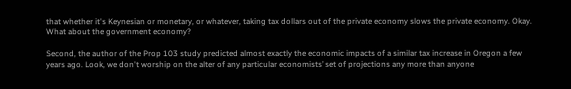that whether it's Keynesian or monetary, or whatever, taking tax dollars out of the private economy slows the private economy. Okay. What about the government economy?

Second, the author of the Prop 103 study predicted almost exactly the economic impacts of a similar tax increase in Oregon a few years ago. Look, we don't worship on the alter of any particular economists’ set of projections any more than anyone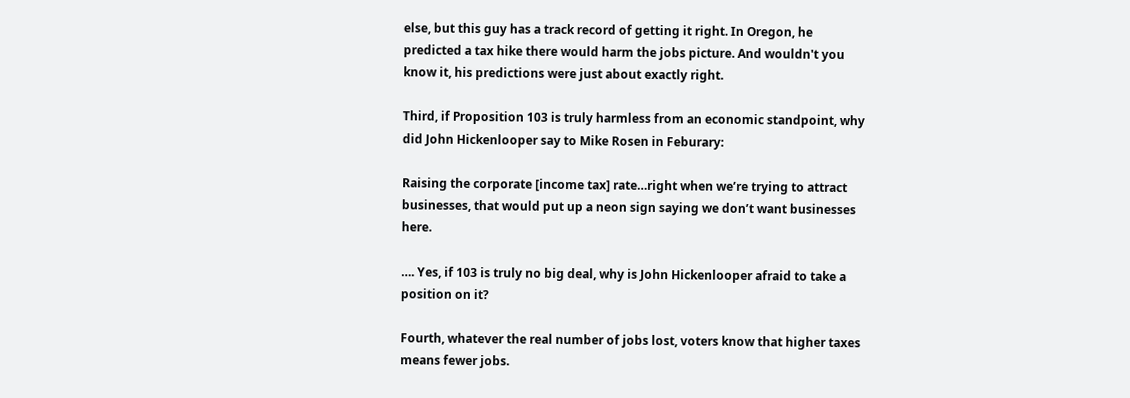else, but this guy has a track record of getting it right. In Oregon, he predicted a tax hike there would harm the jobs picture. And wouldn't you know it, his predictions were just about exactly right.

Third, if Proposition 103 is truly harmless from an economic standpoint, why did John Hickenlooper say to Mike Rosen in Feburary:

Raising the corporate [income tax] rate…right when we’re trying to attract businesses, that would put up a neon sign saying we don’t want businesses here.

…. Yes, if 103 is truly no big deal, why is John Hickenlooper afraid to take a position on it?

Fourth, whatever the real number of jobs lost, voters know that higher taxes means fewer jobs.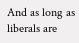And as long as liberals are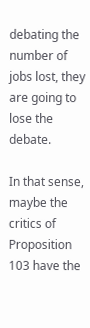debating the number of jobs lost, they are going to lose the debate.

In that sense, maybe the critics of Proposition 103 have the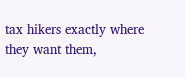tax hikers exactly where they want them,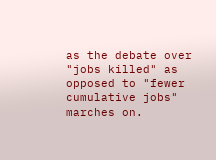as the debate over "jobs killed" as opposed to "fewer cumulative jobs" marches on.